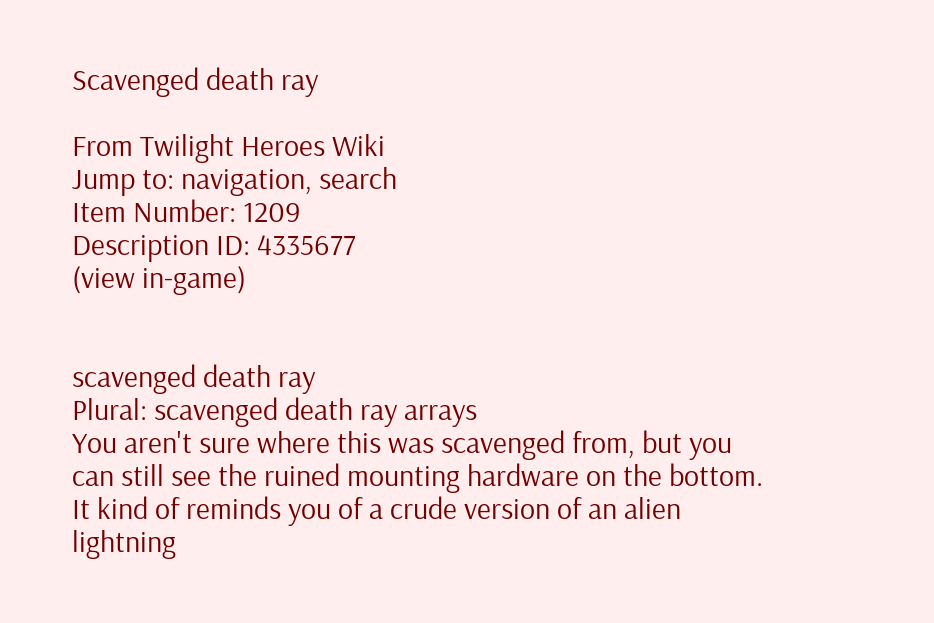Scavenged death ray

From Twilight Heroes Wiki
Jump to: navigation, search
Item Number: 1209
Description ID: 4335677
(view in-game)


scavenged death ray
Plural: scavenged death ray arrays
You aren't sure where this was scavenged from, but you can still see the ruined mounting hardware on the bottom. It kind of reminds you of a crude version of an alien lightning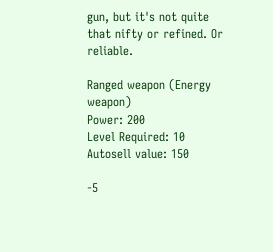gun, but it's not quite that nifty or refined. Or reliable.

Ranged weapon (Energy weapon)
Power: 200
Level Required: 10
Autosell value: 150

-5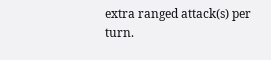extra ranged attack(s) per turn.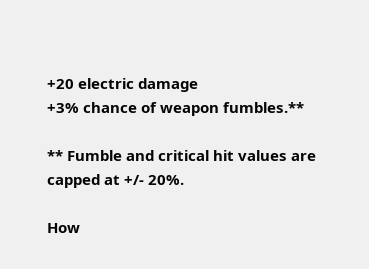+20 electric damage
+3% chance of weapon fumbles.**

** Fumble and critical hit values are capped at +/- 20%.

How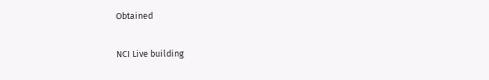Obtained

NCI Live building